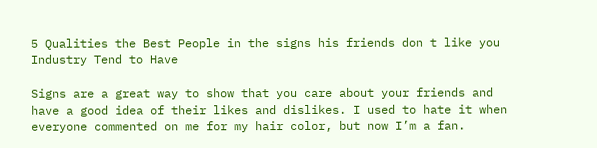5 Qualities the Best People in the signs his friends don t like you Industry Tend to Have

Signs are a great way to show that you care about your friends and have a good idea of their likes and dislikes. I used to hate it when everyone commented on me for my hair color, but now I’m a fan.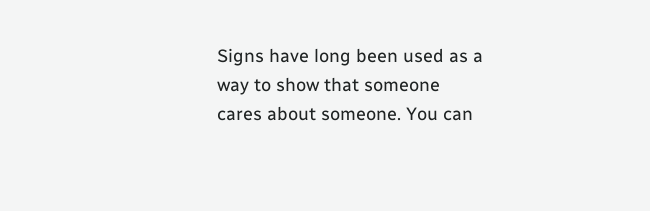Signs have long been used as a way to show that someone cares about someone. You can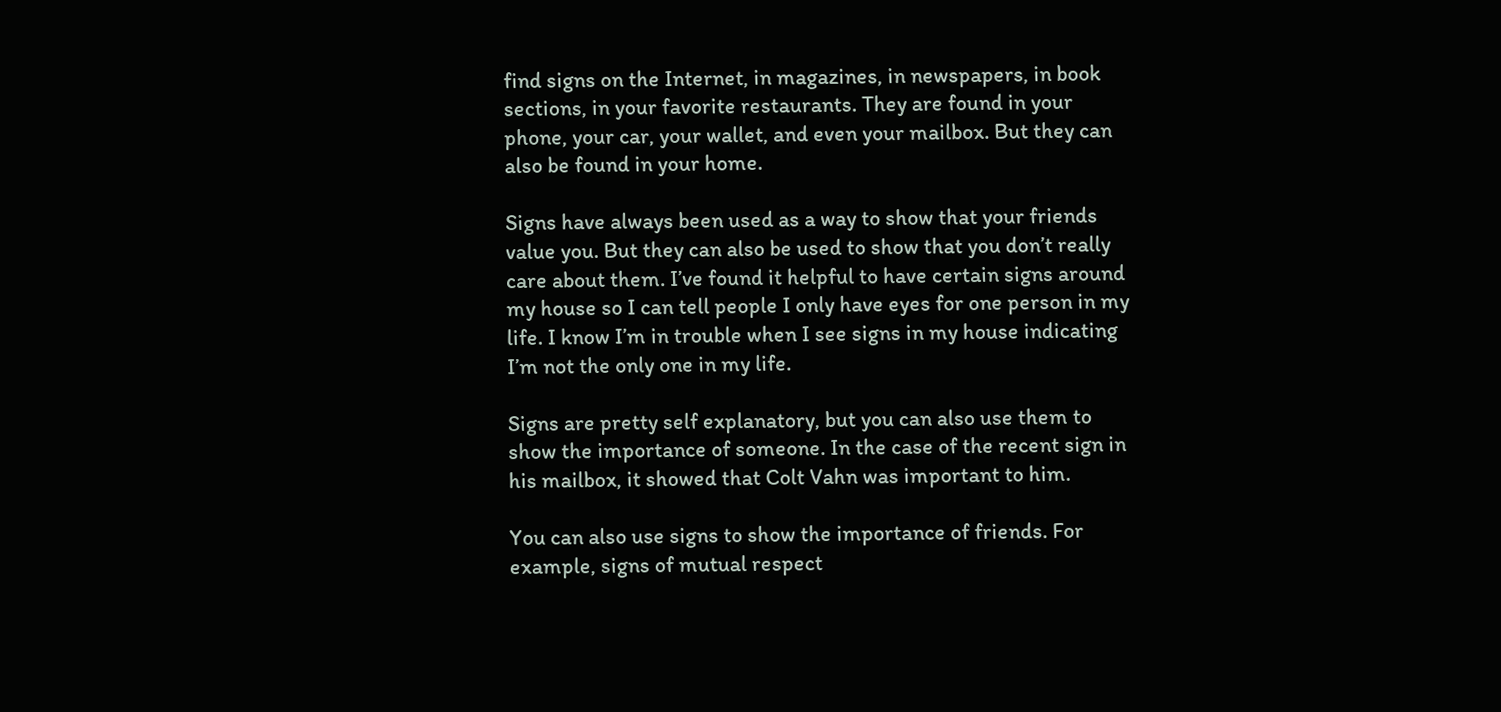find signs on the Internet, in magazines, in newspapers, in book sections, in your favorite restaurants. They are found in your phone, your car, your wallet, and even your mailbox. But they can also be found in your home.

Signs have always been used as a way to show that your friends value you. But they can also be used to show that you don’t really care about them. I’ve found it helpful to have certain signs around my house so I can tell people I only have eyes for one person in my life. I know I’m in trouble when I see signs in my house indicating I’m not the only one in my life.

Signs are pretty self explanatory, but you can also use them to show the importance of someone. In the case of the recent sign in his mailbox, it showed that Colt Vahn was important to him.

You can also use signs to show the importance of friends. For example, signs of mutual respect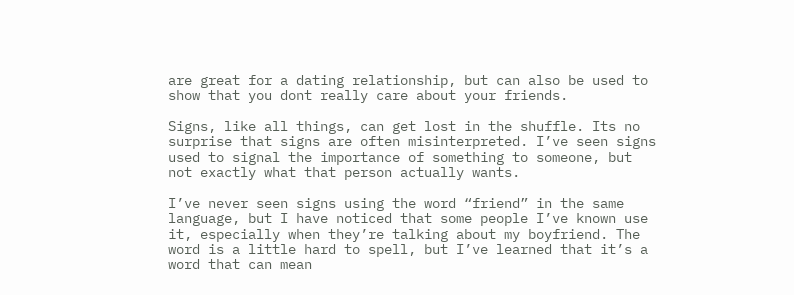are great for a dating relationship, but can also be used to show that you dont really care about your friends.

Signs, like all things, can get lost in the shuffle. Its no surprise that signs are often misinterpreted. I’ve seen signs used to signal the importance of something to someone, but not exactly what that person actually wants.

I’ve never seen signs using the word “friend” in the same language, but I have noticed that some people I’ve known use it, especially when they’re talking about my boyfriend. The word is a little hard to spell, but I’ve learned that it’s a word that can mean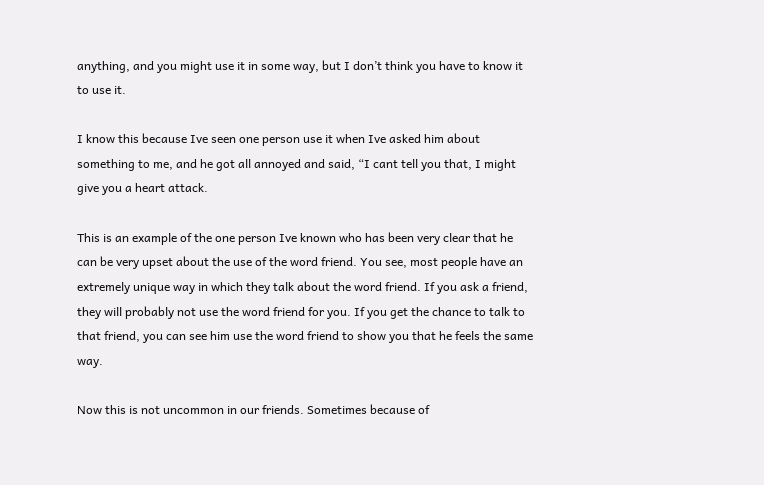anything, and you might use it in some way, but I don’t think you have to know it to use it.

I know this because Ive seen one person use it when Ive asked him about something to me, and he got all annoyed and said, “I cant tell you that, I might give you a heart attack.

This is an example of the one person Ive known who has been very clear that he can be very upset about the use of the word friend. You see, most people have an extremely unique way in which they talk about the word friend. If you ask a friend, they will probably not use the word friend for you. If you get the chance to talk to that friend, you can see him use the word friend to show you that he feels the same way.

Now this is not uncommon in our friends. Sometimes because of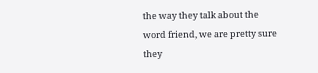the way they talk about the word friend, we are pretty sure they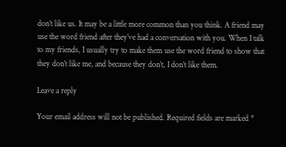don’t like us. It may be a little more common than you think. A friend may use the word friend after they’ve had a conversation with you. When I talk to my friends, I usually try to make them use the word friend to show that they don’t like me, and because they don’t, I don’t like them.

Leave a reply

Your email address will not be published. Required fields are marked *